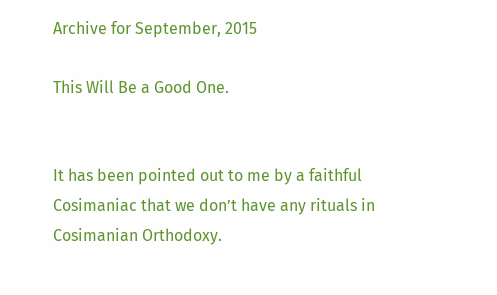Archive for September, 2015

This Will Be a Good One.


It has been pointed out to me by a faithful Cosimaniac that we don’t have any rituals in Cosimanian Orthodoxy.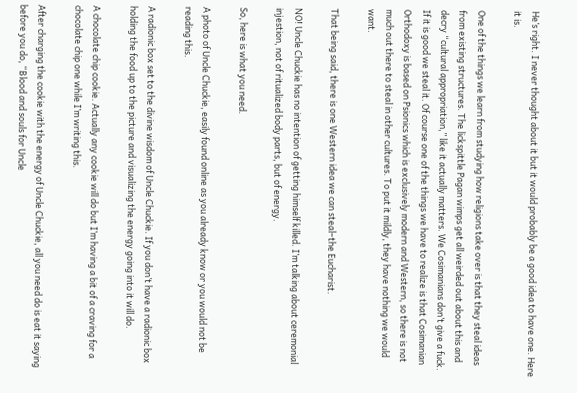He’s right. I never thought about it but it would probably be a good idea to have one. Here it is.

One of the things we learn from studying how religions take over is that they steal ideas from existing structures. The lickspittle Pagan wimps get all weirded out about this and decry “cultural appropriation,” like it actually matters. We Cosimanians don’t give a fuck. If it is good we steal it. Of course one of the things we have to realize is that Cosimanian Orthodoxy is based on Psionics which is exclusively modern and Western, so there is not much out there to steal in other cultures. To put it mildly, they have nothing we would want.

That being said, there is one Western idea we can steal–the Eucharist.

NO! Uncle Chuckie has no intention of getting himself killed. I’m talking about ceremonial injestion, not of ritualized body parts, but of energy.

So, here is what you need.

A photo of Uncle Chuckie, easily found online as you already know or you would not be reading this.

A radionic box set to the divine wisdom of Uncle Chuckie. If you don’t have a radionic box holding the food up to the picture and visualizing the energy going into it will do.

A chocolate chip cookie. Actually any cookie will do but I’m having a bit of a craving for a chocolate chip one while I’m writing this.

After charging the cookie with the energy of Uncle Chuckie, all you need do is eat it saying before you do, “Blood and souls for Uncle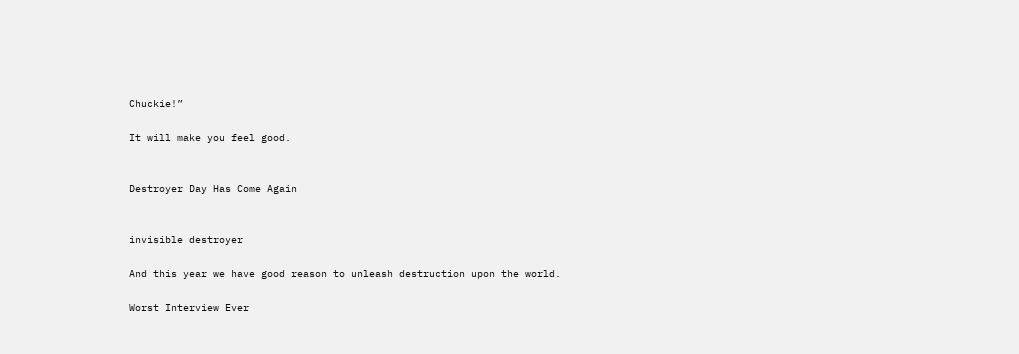Chuckie!”

It will make you feel good.


Destroyer Day Has Come Again


invisible destroyer

And this year we have good reason to unleash destruction upon the world.

Worst Interview Ever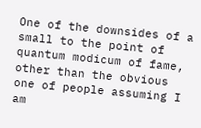One of the downsides of a small to the point of quantum modicum of fame, other than the obvious one of people assuming I am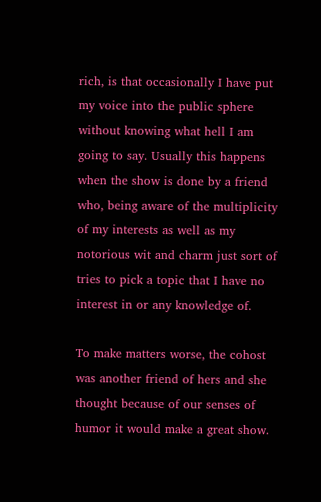rich, is that occasionally I have put my voice into the public sphere without knowing what hell I am going to say. Usually this happens when the show is done by a friend who, being aware of the multiplicity of my interests as well as my notorious wit and charm just sort of tries to pick a topic that I have no interest in or any knowledge of.

To make matters worse, the cohost was another friend of hers and she thought because of our senses of humor it would make a great show.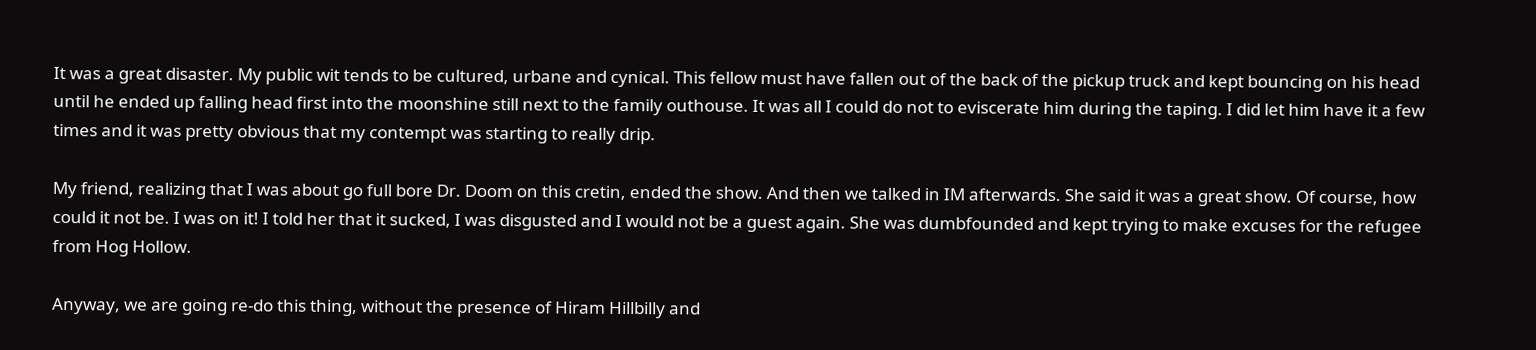It was a great disaster. My public wit tends to be cultured, urbane and cynical. This fellow must have fallen out of the back of the pickup truck and kept bouncing on his head until he ended up falling head first into the moonshine still next to the family outhouse. It was all I could do not to eviscerate him during the taping. I did let him have it a few times and it was pretty obvious that my contempt was starting to really drip.

My friend, realizing that I was about go full bore Dr. Doom on this cretin, ended the show. And then we talked in IM afterwards. She said it was a great show. Of course, how could it not be. I was on it! I told her that it sucked, I was disgusted and I would not be a guest again. She was dumbfounded and kept trying to make excuses for the refugee from Hog Hollow.

Anyway, we are going re-do this thing, without the presence of Hiram Hillbilly and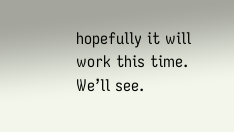hopefully it will work this time. We’ll see.